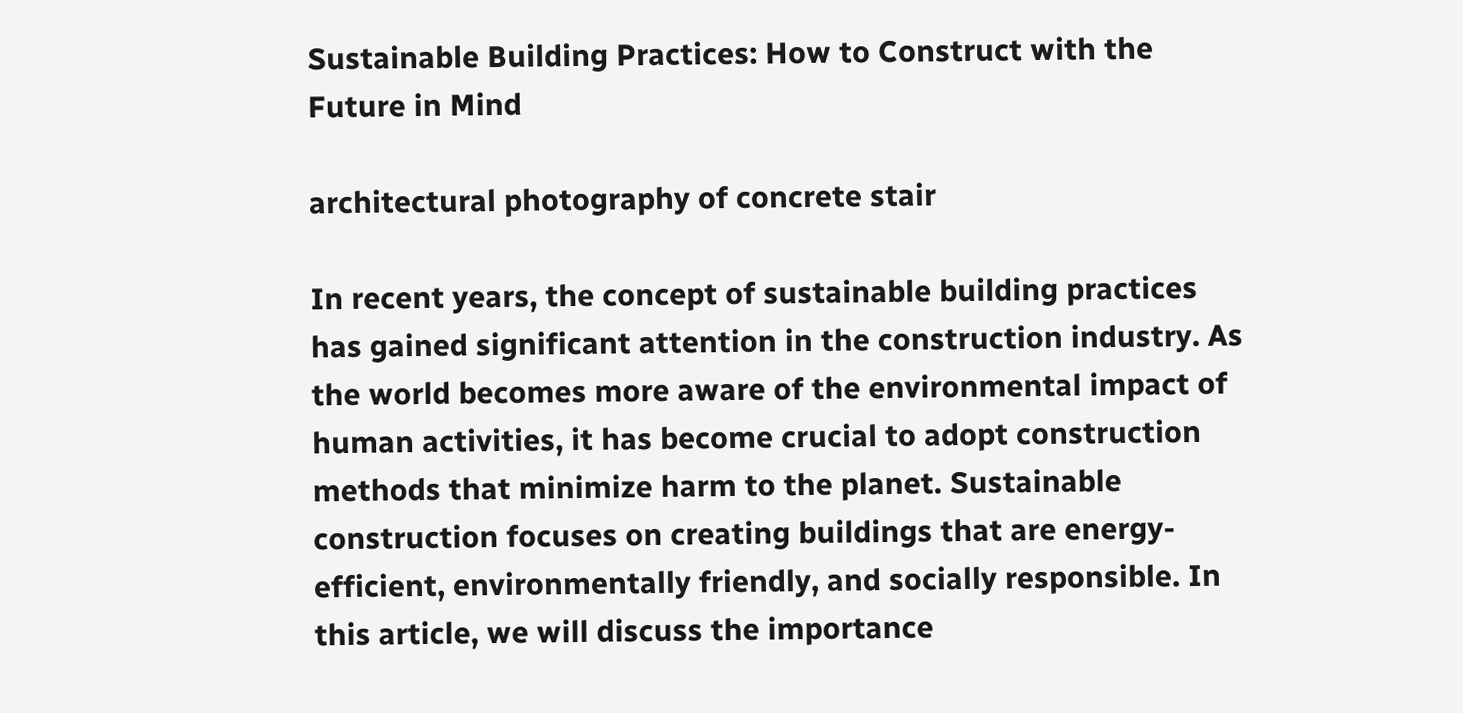Sustainable Building Practices: How to Construct with the Future in Mind

architectural photography of concrete stair

In recent years, the concept of sustainable building practices has gained significant attention in the construction industry. As the world becomes more aware of the environmental impact of human activities, it has become crucial to adopt construction methods that minimize harm to the planet. Sustainable construction focuses on creating buildings that are energy-efficient, environmentally friendly, and socially responsible. In this article, we will discuss the importance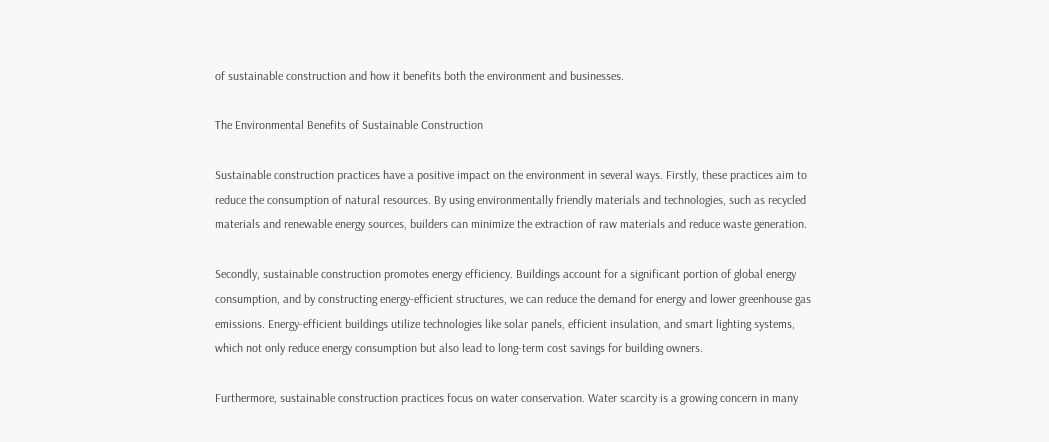of sustainable construction and how it benefits both the environment and businesses.

The Environmental Benefits of Sustainable Construction

Sustainable construction practices have a positive impact on the environment in several ways. Firstly, these practices aim to reduce the consumption of natural resources. By using environmentally friendly materials and technologies, such as recycled materials and renewable energy sources, builders can minimize the extraction of raw materials and reduce waste generation.

Secondly, sustainable construction promotes energy efficiency. Buildings account for a significant portion of global energy consumption, and by constructing energy-efficient structures, we can reduce the demand for energy and lower greenhouse gas emissions. Energy-efficient buildings utilize technologies like solar panels, efficient insulation, and smart lighting systems, which not only reduce energy consumption but also lead to long-term cost savings for building owners.

Furthermore, sustainable construction practices focus on water conservation. Water scarcity is a growing concern in many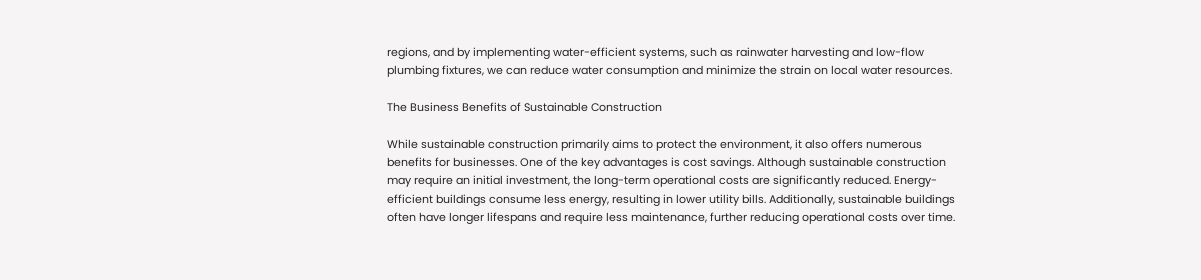regions, and by implementing water-efficient systems, such as rainwater harvesting and low-flow plumbing fixtures, we can reduce water consumption and minimize the strain on local water resources.

The Business Benefits of Sustainable Construction

While sustainable construction primarily aims to protect the environment, it also offers numerous benefits for businesses. One of the key advantages is cost savings. Although sustainable construction may require an initial investment, the long-term operational costs are significantly reduced. Energy-efficient buildings consume less energy, resulting in lower utility bills. Additionally, sustainable buildings often have longer lifespans and require less maintenance, further reducing operational costs over time.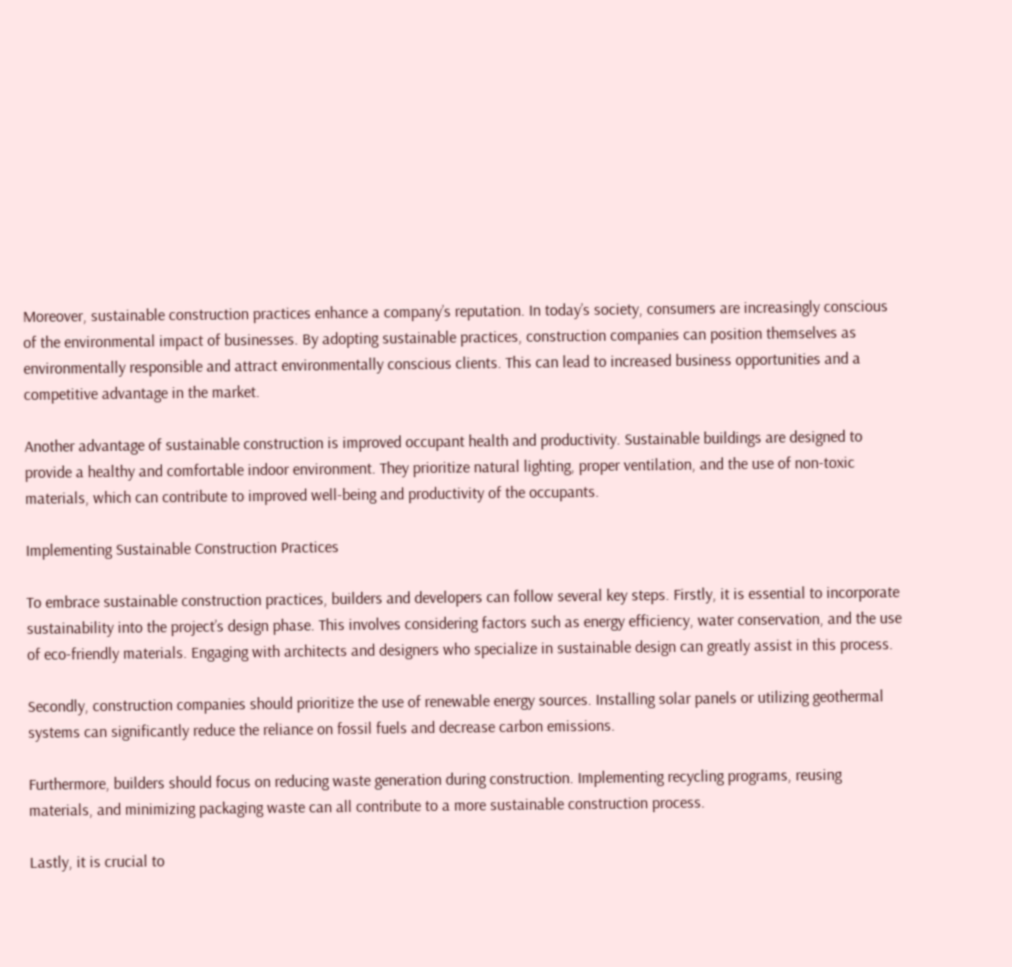Moreover, sustainable construction practices enhance a company’s reputation. In today’s society, consumers are increasingly conscious of the environmental impact of businesses. By adopting sustainable practices, construction companies can position themselves as environmentally responsible and attract environmentally conscious clients. This can lead to increased business opportunities and a competitive advantage in the market.

Another advantage of sustainable construction is improved occupant health and productivity. Sustainable buildings are designed to provide a healthy and comfortable indoor environment. They prioritize natural lighting, proper ventilation, and the use of non-toxic materials, which can contribute to improved well-being and productivity of the occupants.

Implementing Sustainable Construction Practices

To embrace sustainable construction practices, builders and developers can follow several key steps. Firstly, it is essential to incorporate sustainability into the project’s design phase. This involves considering factors such as energy efficiency, water conservation, and the use of eco-friendly materials. Engaging with architects and designers who specialize in sustainable design can greatly assist in this process.

Secondly, construction companies should prioritize the use of renewable energy sources. Installing solar panels or utilizing geothermal systems can significantly reduce the reliance on fossil fuels and decrease carbon emissions.

Furthermore, builders should focus on reducing waste generation during construction. Implementing recycling programs, reusing materials, and minimizing packaging waste can all contribute to a more sustainable construction process.

Lastly, it is crucial to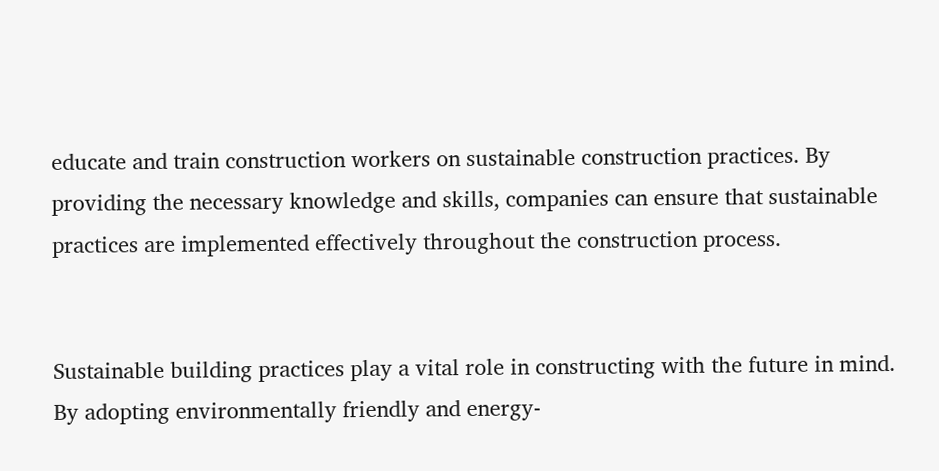educate and train construction workers on sustainable construction practices. By providing the necessary knowledge and skills, companies can ensure that sustainable practices are implemented effectively throughout the construction process.


Sustainable building practices play a vital role in constructing with the future in mind. By adopting environmentally friendly and energy-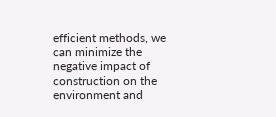efficient methods, we can minimize the negative impact of construction on the environment and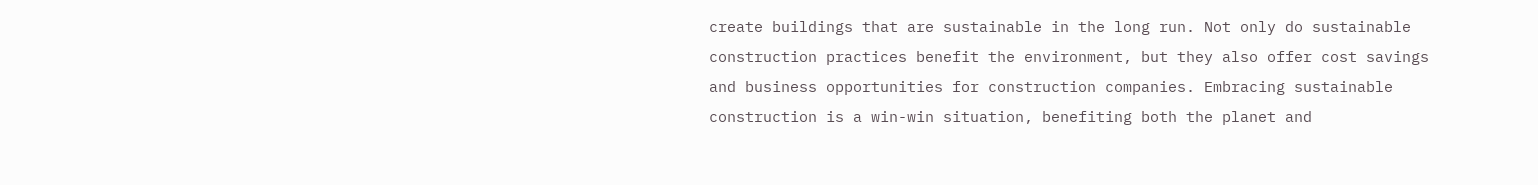create buildings that are sustainable in the long run. Not only do sustainable construction practices benefit the environment, but they also offer cost savings and business opportunities for construction companies. Embracing sustainable construction is a win-win situation, benefiting both the planet and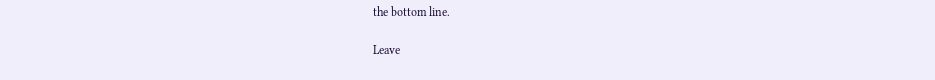the bottom line.

Leave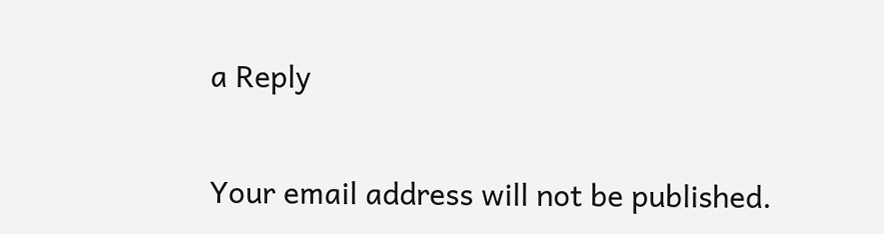a Reply

Your email address will not be published.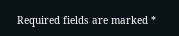Required fields are marked *